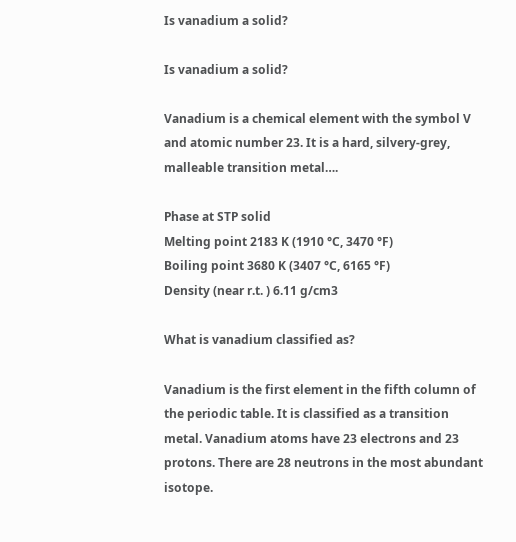Is vanadium a solid?

Is vanadium a solid?

Vanadium is a chemical element with the symbol V and atomic number 23. It is a hard, silvery-grey, malleable transition metal….

Phase at STP solid
Melting point 2183 K (1910 °C, 3470 °F)
Boiling point 3680 K (3407 °C, 6165 °F)
Density (near r.t. ) 6.11 g/cm3

What is vanadium classified as?

Vanadium is the first element in the fifth column of the periodic table. It is classified as a transition metal. Vanadium atoms have 23 electrons and 23 protons. There are 28 neutrons in the most abundant isotope.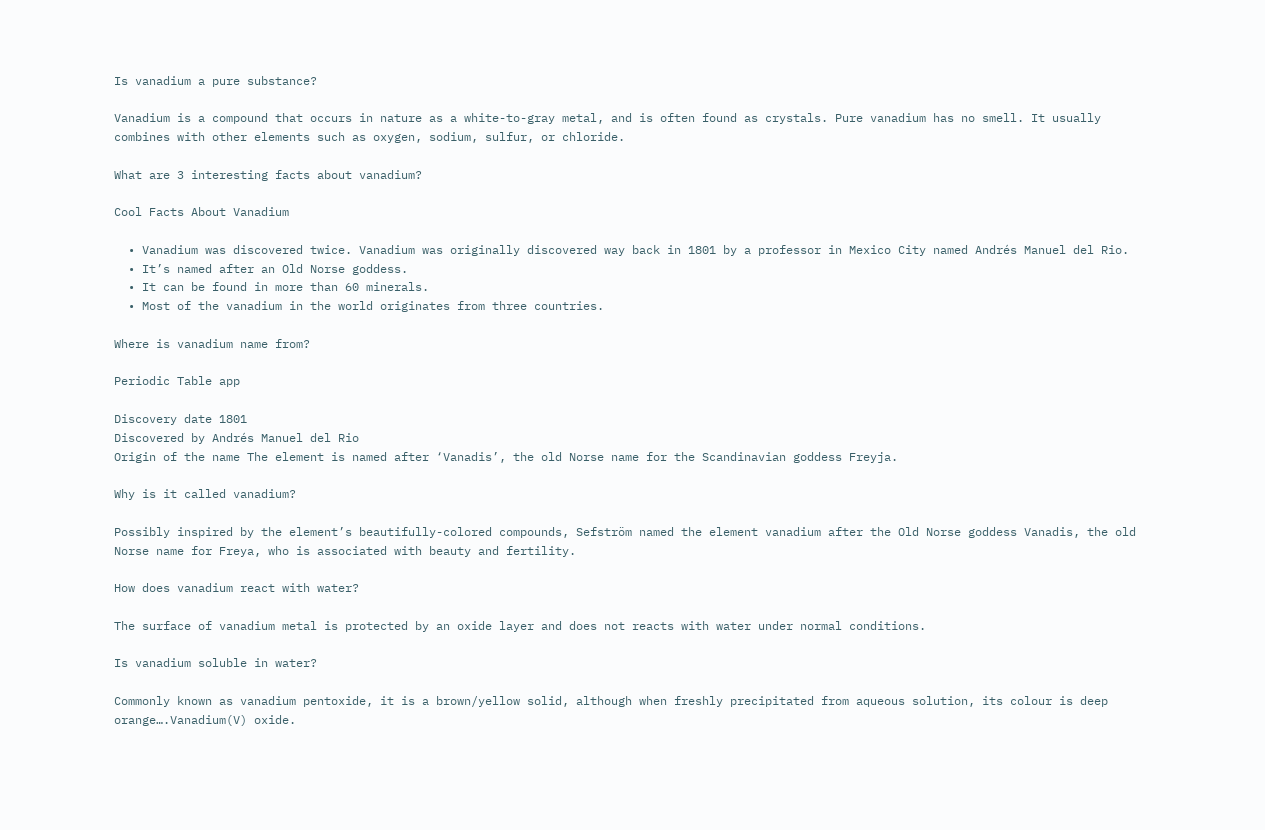Is vanadium a pure substance?

Vanadium is a compound that occurs in nature as a white-to-gray metal, and is often found as crystals. Pure vanadium has no smell. It usually combines with other elements such as oxygen, sodium, sulfur, or chloride.

What are 3 interesting facts about vanadium?

Cool Facts About Vanadium

  • Vanadium was discovered twice. Vanadium was originally discovered way back in 1801 by a professor in Mexico City named Andrés Manuel del Rio.
  • It’s named after an Old Norse goddess.
  • It can be found in more than 60 minerals.
  • Most of the vanadium in the world originates from three countries.

Where is vanadium name from?

Periodic Table app

Discovery date 1801
Discovered by Andrés Manuel del Rio
Origin of the name The element is named after ‘Vanadis’, the old Norse name for the Scandinavian goddess Freyja.

Why is it called vanadium?

Possibly inspired by the element’s beautifully-colored compounds, Sefström named the element vanadium after the Old Norse goddess Vanadis, the old Norse name for Freya, who is associated with beauty and fertility.

How does vanadium react with water?

The surface of vanadium metal is protected by an oxide layer and does not reacts with water under normal conditions.

Is vanadium soluble in water?

Commonly known as vanadium pentoxide, it is a brown/yellow solid, although when freshly precipitated from aqueous solution, its colour is deep orange….Vanadium(V) oxide.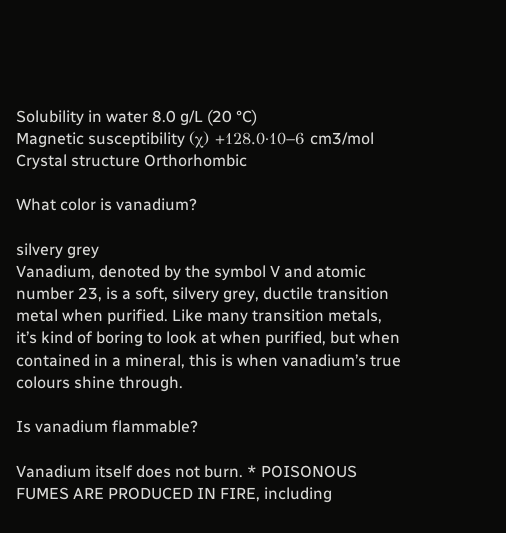Solubility in water 8.0 g/L (20 °C)
Magnetic susceptibility (χ) +128.0·10−6 cm3/mol
Crystal structure Orthorhombic

What color is vanadium?

silvery grey
Vanadium, denoted by the symbol V and atomic number 23, is a soft, silvery grey, ductile transition metal when purified. Like many transition metals, it’s kind of boring to look at when purified, but when contained in a mineral, this is when vanadium’s true colours shine through.

Is vanadium flammable?

Vanadium itself does not burn. * POISONOUS FUMES ARE PRODUCED IN FIRE, including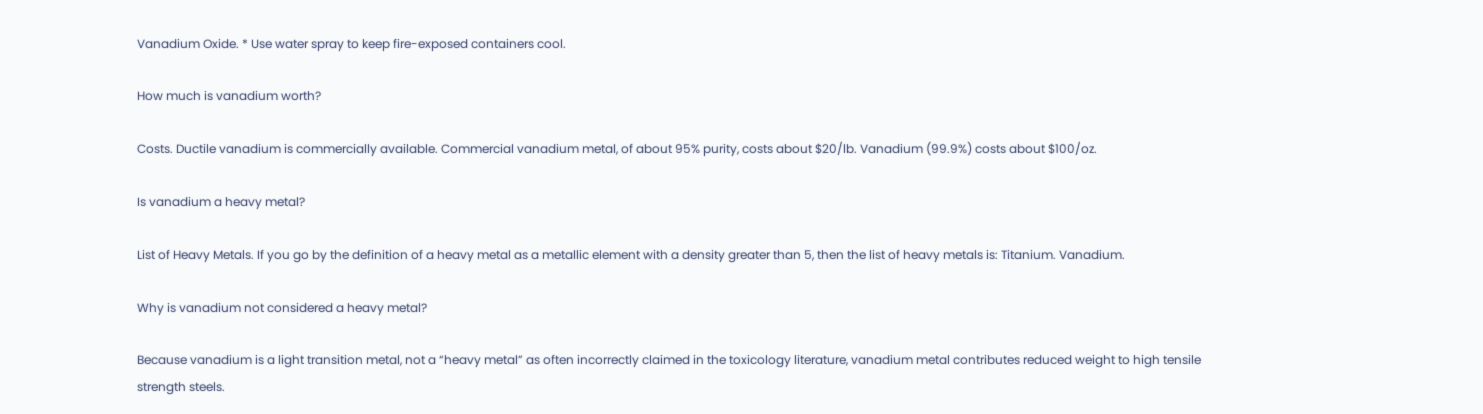Vanadium Oxide. * Use water spray to keep fire-exposed containers cool.

How much is vanadium worth?

Costs. Ductile vanadium is commercially available. Commercial vanadium metal, of about 95% purity, costs about $20/lb. Vanadium (99.9%) costs about $100/oz.

Is vanadium a heavy metal?

List of Heavy Metals. If you go by the definition of a heavy metal as a metallic element with a density greater than 5, then the list of heavy metals is: Titanium. Vanadium.

Why is vanadium not considered a heavy metal?

Because vanadium is a light transition metal, not a “heavy metal” as often incorrectly claimed in the toxicology literature, vanadium metal contributes reduced weight to high tensile strength steels.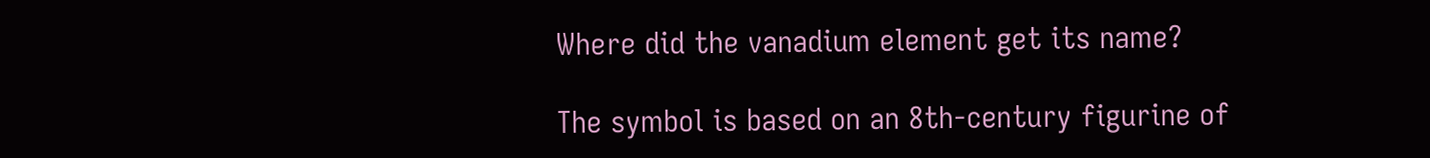Where did the vanadium element get its name?

The symbol is based on an 8th-century figurine of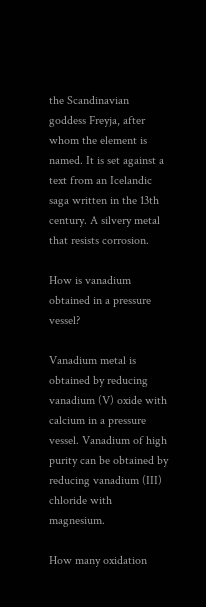the Scandinavian goddess Freyja, after whom the element is named. It is set against a text from an Icelandic saga written in the 13th century. A silvery metal that resists corrosion.

How is vanadium obtained in a pressure vessel?

Vanadium metal is obtained by reducing vanadium (V) oxide with calcium in a pressure vessel. Vanadium of high purity can be obtained by reducing vanadium (III) chloride with magnesium.

How many oxidation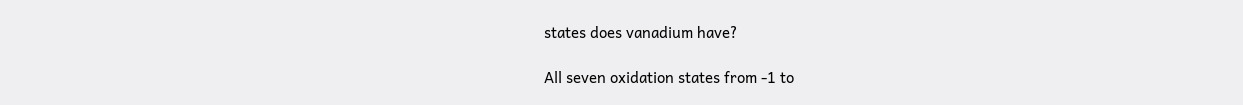states does vanadium have?

All seven oxidation states from -1 to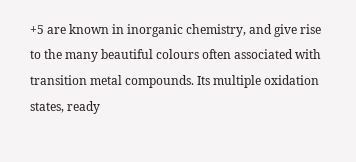+5 are known in inorganic chemistry, and give rise to the many beautiful colours often associated with transition metal compounds. Its multiple oxidation states, ready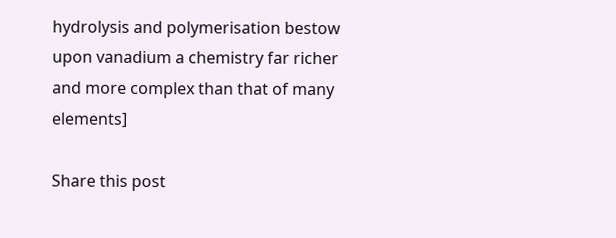hydrolysis and polymerisation bestow upon vanadium a chemistry far richer and more complex than that of many elements]

Share this post